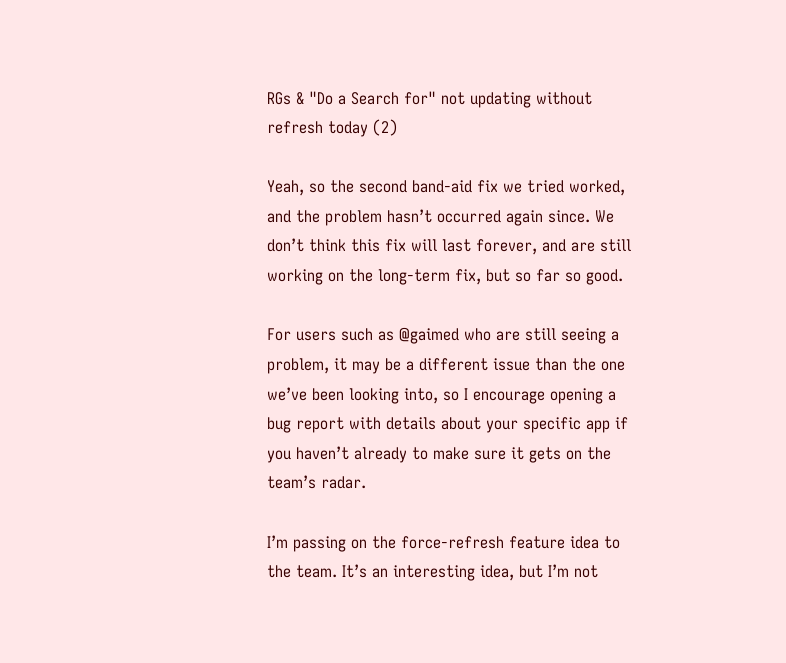RGs & "Do a Search for" not updating without refresh today (2)

Yeah, so the second band-aid fix we tried worked, and the problem hasn’t occurred again since. We don’t think this fix will last forever, and are still working on the long-term fix, but so far so good.

For users such as @gaimed who are still seeing a problem, it may be a different issue than the one we’ve been looking into, so I encourage opening a bug report with details about your specific app if you haven’t already to make sure it gets on the team’s radar.

I’m passing on the force-refresh feature idea to the team. It’s an interesting idea, but I’m not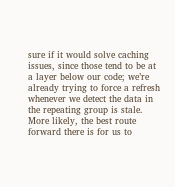sure if it would solve caching issues, since those tend to be at a layer below our code; we’re already trying to force a refresh whenever we detect the data in the repeating group is stale. More likely, the best route forward there is for us to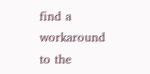find a workaround to the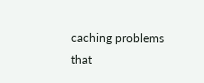caching problems that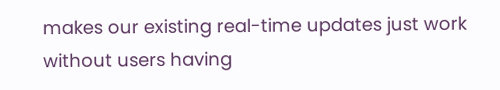makes our existing real-time updates just work without users having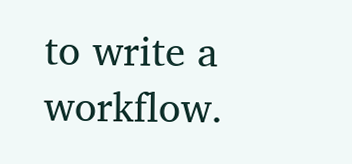to write a workflow.